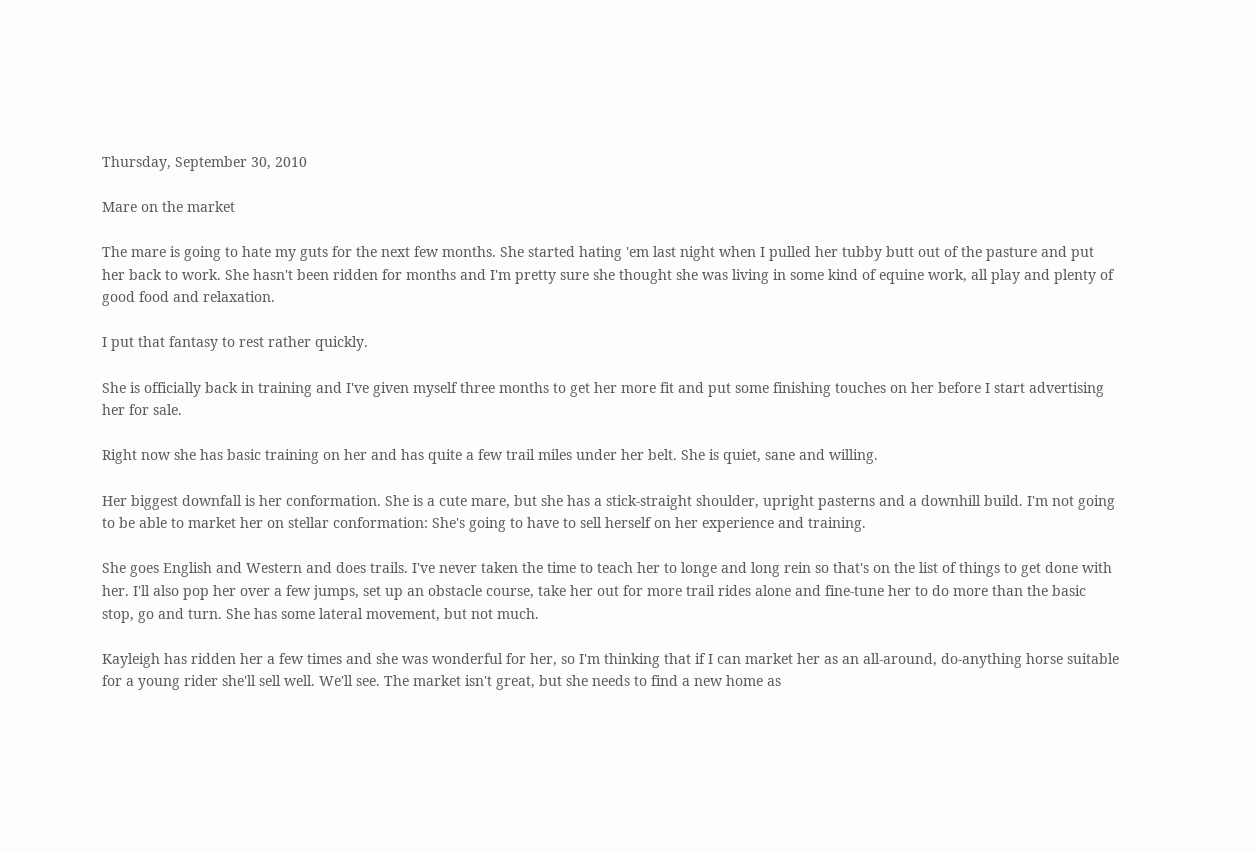Thursday, September 30, 2010

Mare on the market

The mare is going to hate my guts for the next few months. She started hating 'em last night when I pulled her tubby butt out of the pasture and put her back to work. She hasn't been ridden for months and I'm pretty sure she thought she was living in some kind of equine work, all play and plenty of good food and relaxation.

I put that fantasy to rest rather quickly.

She is officially back in training and I've given myself three months to get her more fit and put some finishing touches on her before I start advertising her for sale.

Right now she has basic training on her and has quite a few trail miles under her belt. She is quiet, sane and willing.

Her biggest downfall is her conformation. She is a cute mare, but she has a stick-straight shoulder, upright pasterns and a downhill build. I'm not going to be able to market her on stellar conformation: She's going to have to sell herself on her experience and training.

She goes English and Western and does trails. I've never taken the time to teach her to longe and long rein so that's on the list of things to get done with her. I'll also pop her over a few jumps, set up an obstacle course, take her out for more trail rides alone and fine-tune her to do more than the basic stop, go and turn. She has some lateral movement, but not much.

Kayleigh has ridden her a few times and she was wonderful for her, so I'm thinking that if I can market her as an all-around, do-anything horse suitable for a young rider she'll sell well. We'll see. The market isn't great, but she needs to find a new home as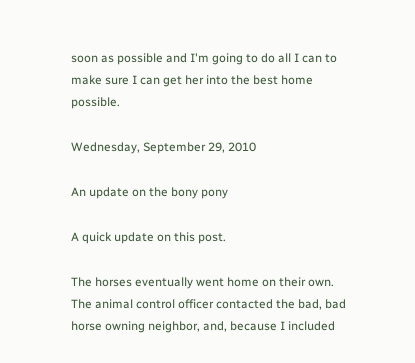soon as possible and I'm going to do all I can to make sure I can get her into the best home possible.

Wednesday, September 29, 2010

An update on the bony pony

A quick update on this post.

The horses eventually went home on their own. The animal control officer contacted the bad, bad horse owning neighbor, and, because I included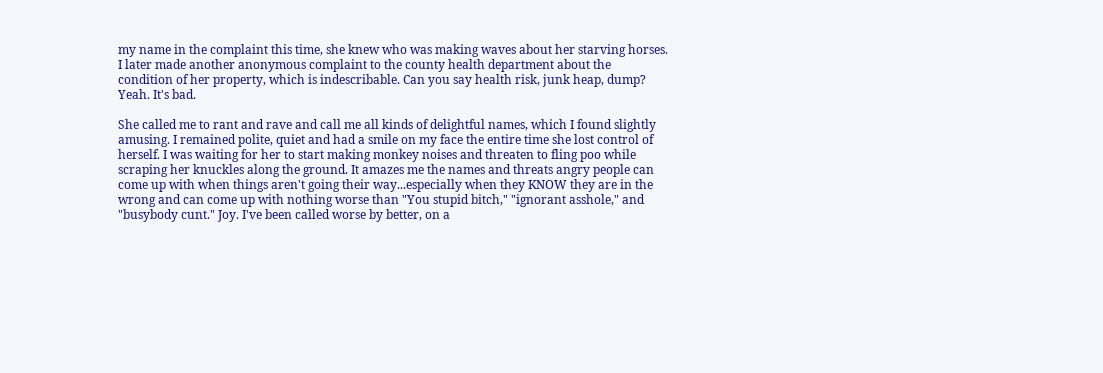my name in the complaint this time, she knew who was making waves about her starving horses. I later made another anonymous complaint to the county health department about the condition of her property, which is indescribable. Can you say health risk, junk heap, dump? Yeah. It's bad.

She called me to rant and rave and call me all kinds of delightful names, which I found slightly amusing. I remained polite, quiet and had a smile on my face the entire time she lost control of herself. I was waiting for her to start making monkey noises and threaten to fling poo while scraping her knuckles along the ground. It amazes me the names and threats angry people can come up with when things aren't going their way...especially when they KNOW they are in the wrong and can come up with nothing worse than "You stupid bitch," "ignorant asshole," and "busybody cunt." Joy. I've been called worse by better, on a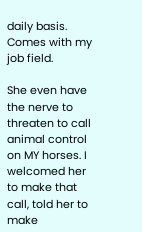daily basis. Comes with my job field.

She even have the nerve to threaten to call animal control on MY horses. I welcomed her to make that call, told her to make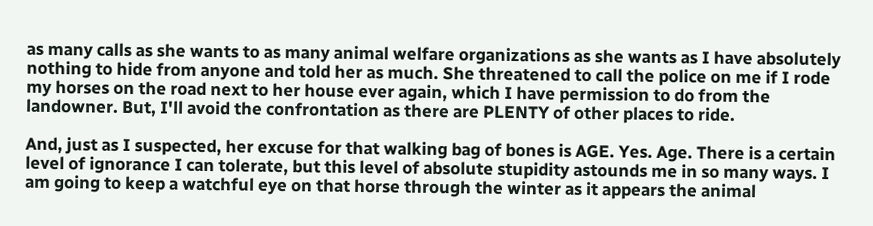as many calls as she wants to as many animal welfare organizations as she wants as I have absolutely nothing to hide from anyone and told her as much. She threatened to call the police on me if I rode my horses on the road next to her house ever again, which I have permission to do from the landowner. But, I'll avoid the confrontation as there are PLENTY of other places to ride.

And, just as I suspected, her excuse for that walking bag of bones is AGE. Yes. Age. There is a certain level of ignorance I can tolerate, but this level of absolute stupidity astounds me in so many ways. I am going to keep a watchful eye on that horse through the winter as it appears the animal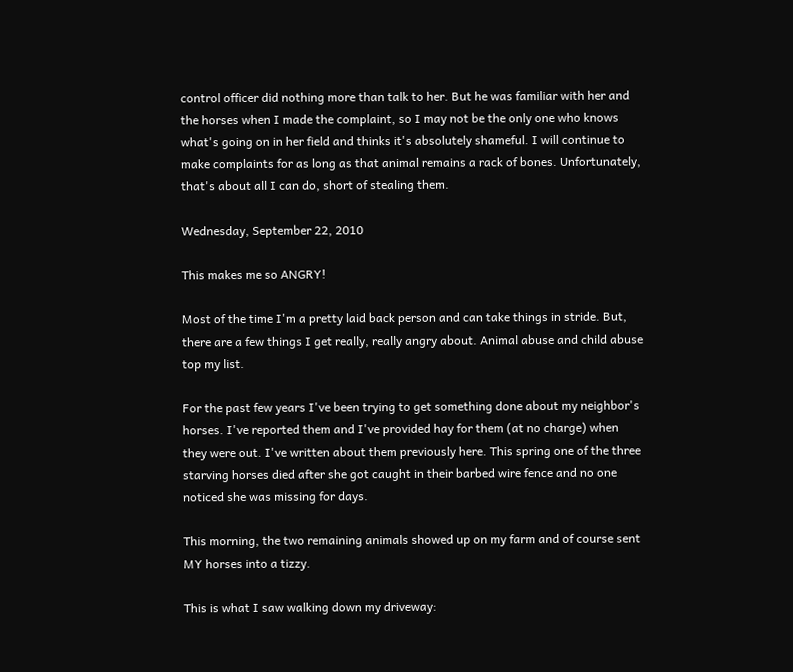control officer did nothing more than talk to her. But he was familiar with her and the horses when I made the complaint, so I may not be the only one who knows what's going on in her field and thinks it's absolutely shameful. I will continue to make complaints for as long as that animal remains a rack of bones. Unfortunately, that's about all I can do, short of stealing them.

Wednesday, September 22, 2010

This makes me so ANGRY!

Most of the time I'm a pretty laid back person and can take things in stride. But, there are a few things I get really, really angry about. Animal abuse and child abuse top my list.

For the past few years I've been trying to get something done about my neighbor's horses. I've reported them and I've provided hay for them (at no charge) when they were out. I've written about them previously here. This spring one of the three starving horses died after she got caught in their barbed wire fence and no one noticed she was missing for days.

This morning, the two remaining animals showed up on my farm and of course sent MY horses into a tizzy.

This is what I saw walking down my driveway: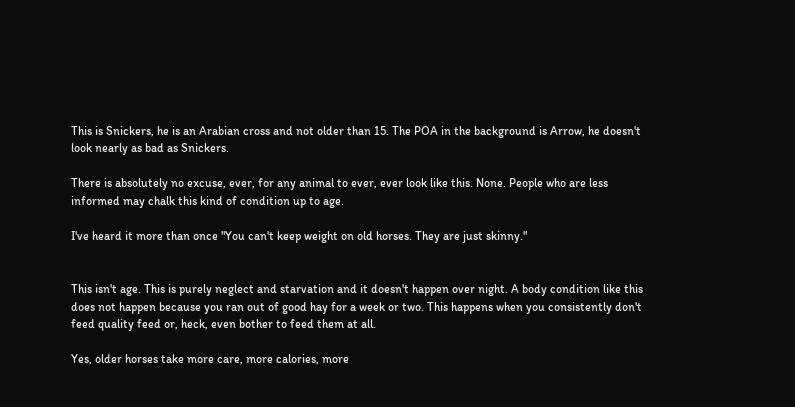This is Snickers, he is an Arabian cross and not older than 15. The POA in the background is Arrow, he doesn't look nearly as bad as Snickers.

There is absolutely no excuse, ever, for any animal to ever, ever look like this. None. People who are less informed may chalk this kind of condition up to age.

I've heard it more than once "You can't keep weight on old horses. They are just skinny."


This isn't age. This is purely neglect and starvation and it doesn't happen over night. A body condition like this does not happen because you ran out of good hay for a week or two. This happens when you consistently don't feed quality feed or, heck, even bother to feed them at all.

Yes, older horses take more care, more calories, more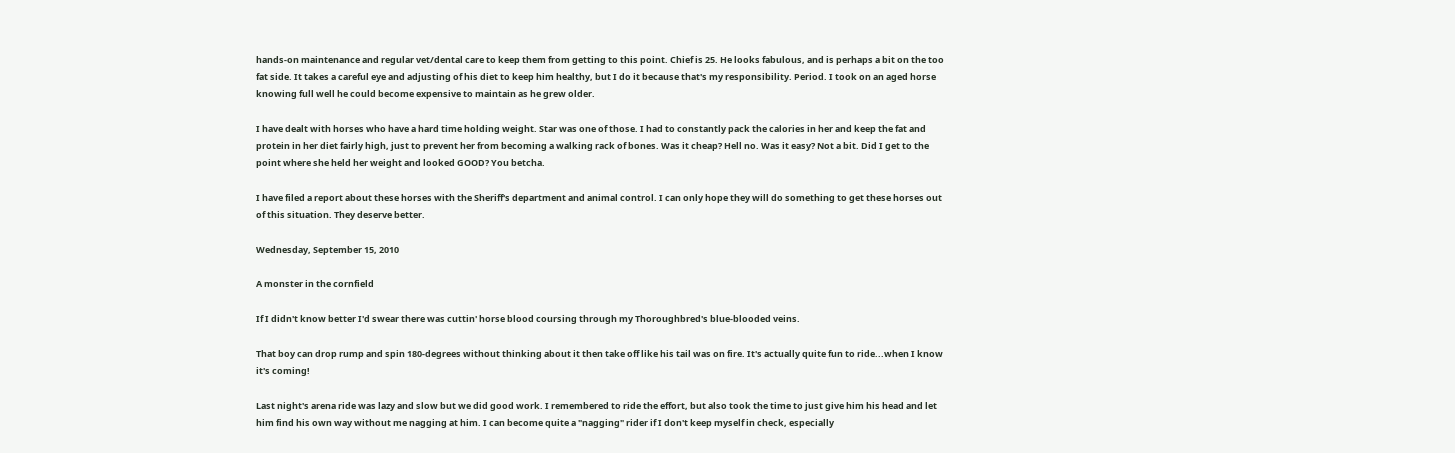hands-on maintenance and regular vet/dental care to keep them from getting to this point. Chief is 25. He looks fabulous, and is perhaps a bit on the too fat side. It takes a careful eye and adjusting of his diet to keep him healthy, but I do it because that's my responsibility. Period. I took on an aged horse knowing full well he could become expensive to maintain as he grew older.

I have dealt with horses who have a hard time holding weight. Star was one of those. I had to constantly pack the calories in her and keep the fat and protein in her diet fairly high, just to prevent her from becoming a walking rack of bones. Was it cheap? Hell no. Was it easy? Not a bit. Did I get to the point where she held her weight and looked GOOD? You betcha.

I have filed a report about these horses with the Sheriff's department and animal control. I can only hope they will do something to get these horses out of this situation. They deserve better.

Wednesday, September 15, 2010

A monster in the cornfield

If I didn't know better I'd swear there was cuttin' horse blood coursing through my Thoroughbred's blue-blooded veins.

That boy can drop rump and spin 180-degrees without thinking about it then take off like his tail was on fire. It's actually quite fun to ride...when I know it's coming!

Last night's arena ride was lazy and slow but we did good work. I remembered to ride the effort, but also took the time to just give him his head and let him find his own way without me nagging at him. I can become quite a "nagging" rider if I don't keep myself in check, especially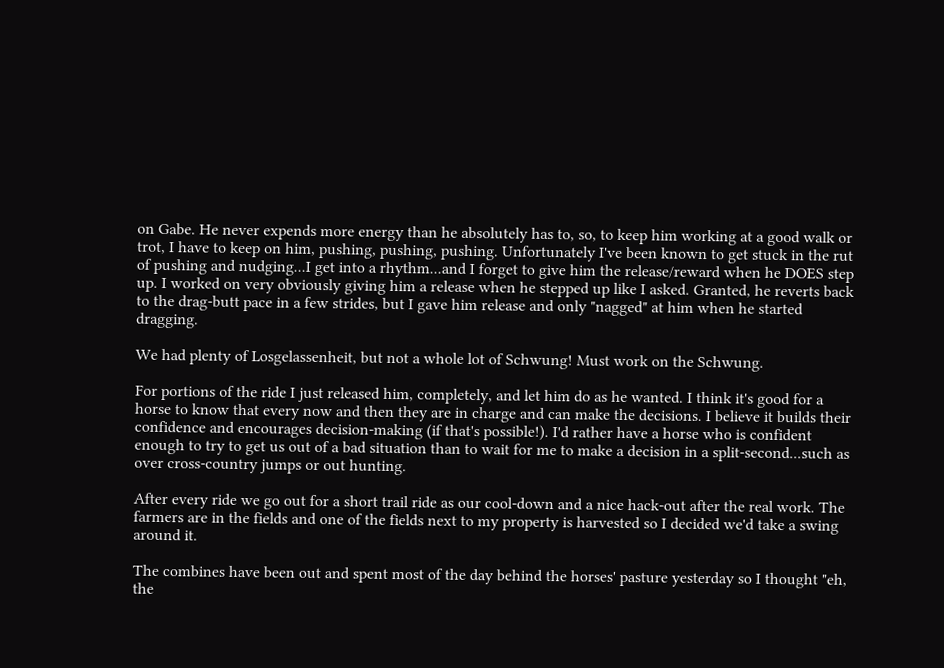on Gabe. He never expends more energy than he absolutely has to, so, to keep him working at a good walk or trot, I have to keep on him, pushing, pushing, pushing. Unfortunately I've been known to get stuck in the rut of pushing and nudging...I get into a rhythm...and I forget to give him the release/reward when he DOES step up. I worked on very obviously giving him a release when he stepped up like I asked. Granted, he reverts back to the drag-butt pace in a few strides, but I gave him release and only "nagged" at him when he started dragging.

We had plenty of Losgelassenheit, but not a whole lot of Schwung! Must work on the Schwung.

For portions of the ride I just released him, completely, and let him do as he wanted. I think it's good for a horse to know that every now and then they are in charge and can make the decisions. I believe it builds their confidence and encourages decision-making (if that's possible!). I'd rather have a horse who is confident enough to try to get us out of a bad situation than to wait for me to make a decision in a split-second...such as over cross-country jumps or out hunting.

After every ride we go out for a short trail ride as our cool-down and a nice hack-out after the real work. The farmers are in the fields and one of the fields next to my property is harvested so I decided we'd take a swing around it.

The combines have been out and spent most of the day behind the horses' pasture yesterday so I thought "eh, the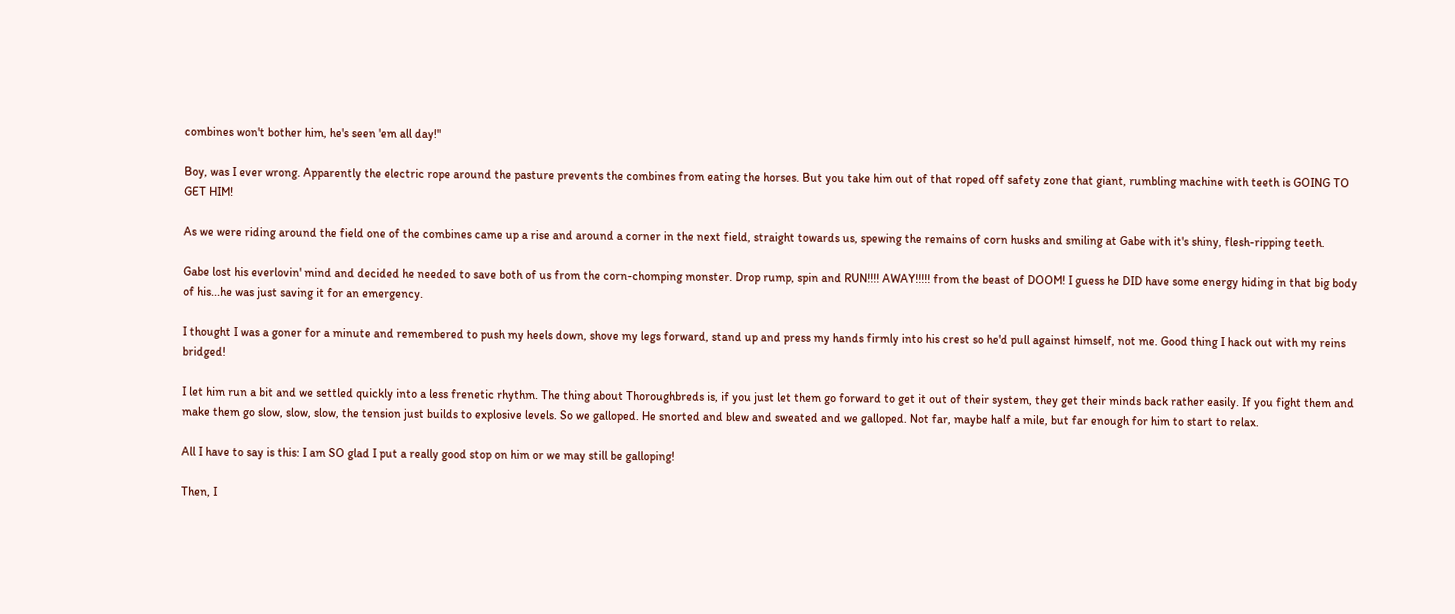combines won't bother him, he's seen 'em all day!"

Boy, was I ever wrong. Apparently the electric rope around the pasture prevents the combines from eating the horses. But you take him out of that roped off safety zone that giant, rumbling machine with teeth is GOING TO GET HIM!

As we were riding around the field one of the combines came up a rise and around a corner in the next field, straight towards us, spewing the remains of corn husks and smiling at Gabe with it's shiny, flesh-ripping teeth.

Gabe lost his everlovin' mind and decided he needed to save both of us from the corn-chomping monster. Drop rump, spin and RUN!!!! AWAY!!!!! from the beast of DOOM! I guess he DID have some energy hiding in that big body of his...he was just saving it for an emergency.

I thought I was a goner for a minute and remembered to push my heels down, shove my legs forward, stand up and press my hands firmly into his crest so he'd pull against himself, not me. Good thing I hack out with my reins bridged!

I let him run a bit and we settled quickly into a less frenetic rhythm. The thing about Thoroughbreds is, if you just let them go forward to get it out of their system, they get their minds back rather easily. If you fight them and make them go slow, slow, slow, the tension just builds to explosive levels. So we galloped. He snorted and blew and sweated and we galloped. Not far, maybe half a mile, but far enough for him to start to relax.

All I have to say is this: I am SO glad I put a really good stop on him or we may still be galloping!

Then, I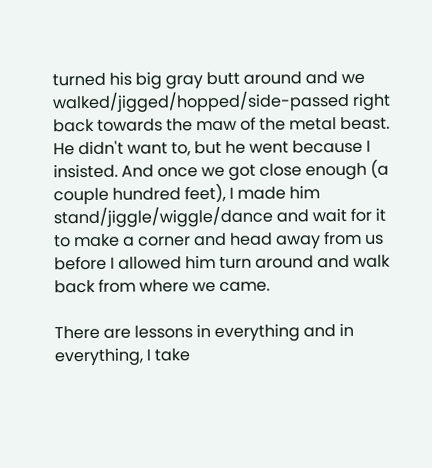turned his big gray butt around and we walked/jigged/hopped/side-passed right back towards the maw of the metal beast. He didn't want to, but he went because I insisted. And once we got close enough (a couple hundred feet), I made him stand/jiggle/wiggle/dance and wait for it to make a corner and head away from us before I allowed him turn around and walk back from where we came.

There are lessons in everything and in everything, I take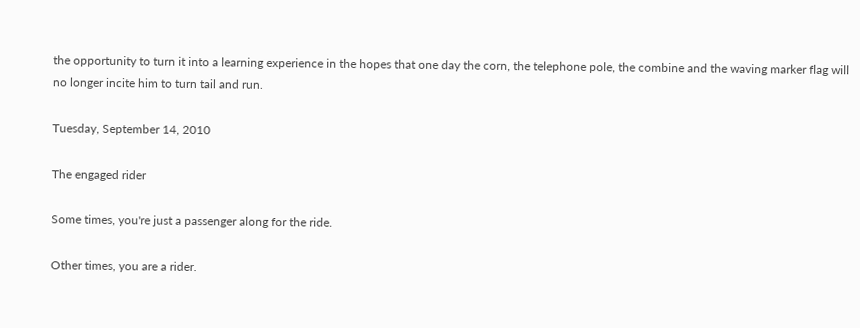the opportunity to turn it into a learning experience in the hopes that one day the corn, the telephone pole, the combine and the waving marker flag will no longer incite him to turn tail and run.

Tuesday, September 14, 2010

The engaged rider

Some times, you're just a passenger along for the ride.

Other times, you are a rider.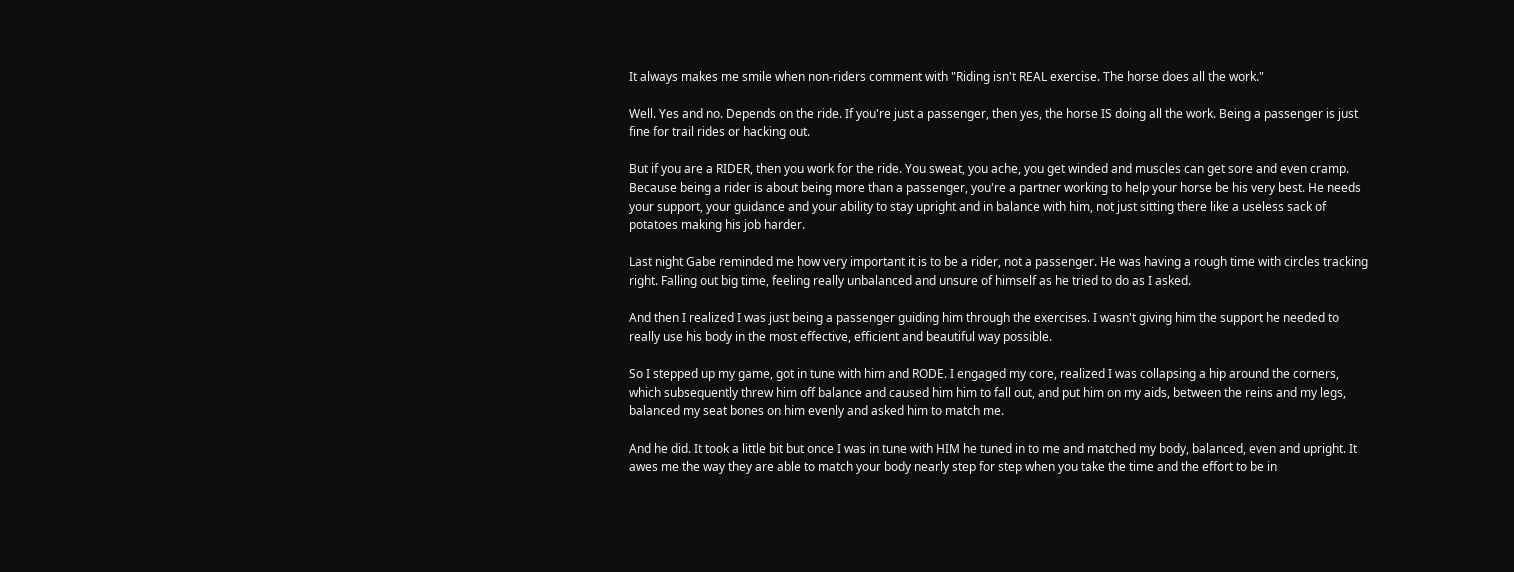It always makes me smile when non-riders comment with "Riding isn't REAL exercise. The horse does all the work."

Well. Yes and no. Depends on the ride. If you're just a passenger, then yes, the horse IS doing all the work. Being a passenger is just fine for trail rides or hacking out.

But if you are a RIDER, then you work for the ride. You sweat, you ache, you get winded and muscles can get sore and even cramp. Because being a rider is about being more than a passenger, you're a partner working to help your horse be his very best. He needs your support, your guidance and your ability to stay upright and in balance with him, not just sitting there like a useless sack of potatoes making his job harder.

Last night Gabe reminded me how very important it is to be a rider, not a passenger. He was having a rough time with circles tracking right. Falling out big time, feeling really unbalanced and unsure of himself as he tried to do as I asked.

And then I realized I was just being a passenger guiding him through the exercises. I wasn't giving him the support he needed to really use his body in the most effective, efficient and beautiful way possible.

So I stepped up my game, got in tune with him and RODE. I engaged my core, realized I was collapsing a hip around the corners, which subsequently threw him off balance and caused him him to fall out, and put him on my aids, between the reins and my legs, balanced my seat bones on him evenly and asked him to match me.

And he did. It took a little bit but once I was in tune with HIM he tuned in to me and matched my body, balanced, even and upright. It awes me the way they are able to match your body nearly step for step when you take the time and the effort to be in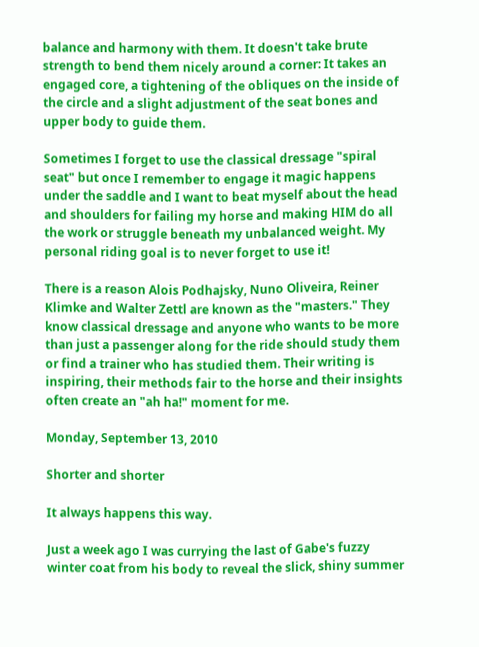balance and harmony with them. It doesn't take brute strength to bend them nicely around a corner: It takes an engaged core, a tightening of the obliques on the inside of the circle and a slight adjustment of the seat bones and upper body to guide them.

Sometimes I forget to use the classical dressage "spiral seat" but once I remember to engage it magic happens under the saddle and I want to beat myself about the head and shoulders for failing my horse and making HIM do all the work or struggle beneath my unbalanced weight. My personal riding goal is to never forget to use it!

There is a reason Alois Podhajsky, Nuno Oliveira, Reiner Klimke and Walter Zettl are known as the "masters." They know classical dressage and anyone who wants to be more than just a passenger along for the ride should study them or find a trainer who has studied them. Their writing is inspiring, their methods fair to the horse and their insights often create an "ah ha!" moment for me.

Monday, September 13, 2010

Shorter and shorter

It always happens this way.

Just a week ago I was currying the last of Gabe's fuzzy winter coat from his body to reveal the slick, shiny summer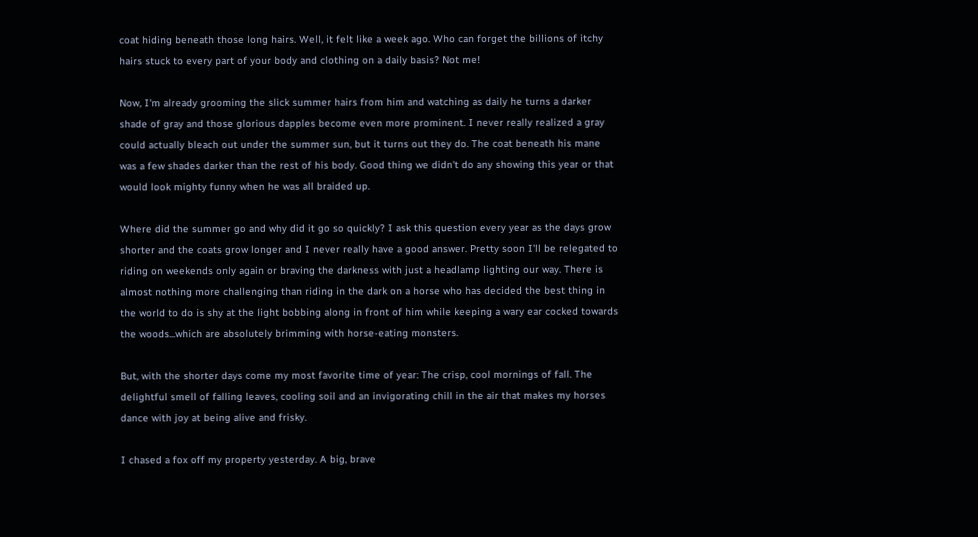coat hiding beneath those long hairs. Well, it felt like a week ago. Who can forget the billions of itchy hairs stuck to every part of your body and clothing on a daily basis? Not me!

Now, I'm already grooming the slick summer hairs from him and watching as daily he turns a darker shade of gray and those glorious dapples become even more prominent. I never really realized a gray could actually bleach out under the summer sun, but it turns out they do. The coat beneath his mane was a few shades darker than the rest of his body. Good thing we didn't do any showing this year or that would look mighty funny when he was all braided up.

Where did the summer go and why did it go so quickly? I ask this question every year as the days grow shorter and the coats grow longer and I never really have a good answer. Pretty soon I'll be relegated to riding on weekends only again or braving the darkness with just a headlamp lighting our way. There is almost nothing more challenging than riding in the dark on a horse who has decided the best thing in the world to do is shy at the light bobbing along in front of him while keeping a wary ear cocked towards the woods...which are absolutely brimming with horse-eating monsters.

But, with the shorter days come my most favorite time of year: The crisp, cool mornings of fall. The delightful smell of falling leaves, cooling soil and an invigorating chill in the air that makes my horses dance with joy at being alive and frisky.

I chased a fox off my property yesterday. A big, brave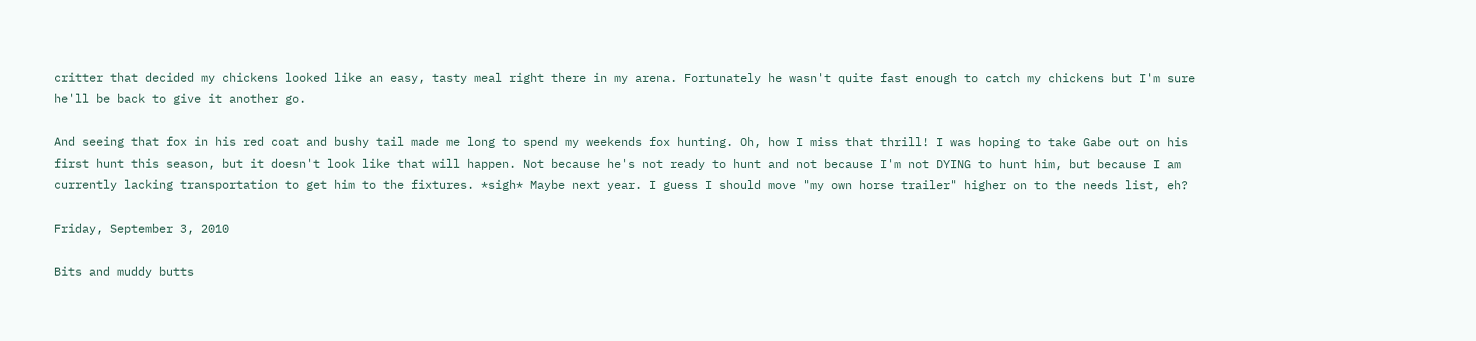critter that decided my chickens looked like an easy, tasty meal right there in my arena. Fortunately he wasn't quite fast enough to catch my chickens but I'm sure he'll be back to give it another go.

And seeing that fox in his red coat and bushy tail made me long to spend my weekends fox hunting. Oh, how I miss that thrill! I was hoping to take Gabe out on his first hunt this season, but it doesn't look like that will happen. Not because he's not ready to hunt and not because I'm not DYING to hunt him, but because I am currently lacking transportation to get him to the fixtures. *sigh* Maybe next year. I guess I should move "my own horse trailer" higher on to the needs list, eh?

Friday, September 3, 2010

Bits and muddy butts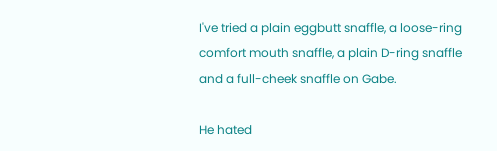I've tried a plain eggbutt snaffle, a loose-ring comfort mouth snaffle, a plain D-ring snaffle and a full-cheek snaffle on Gabe.

He hated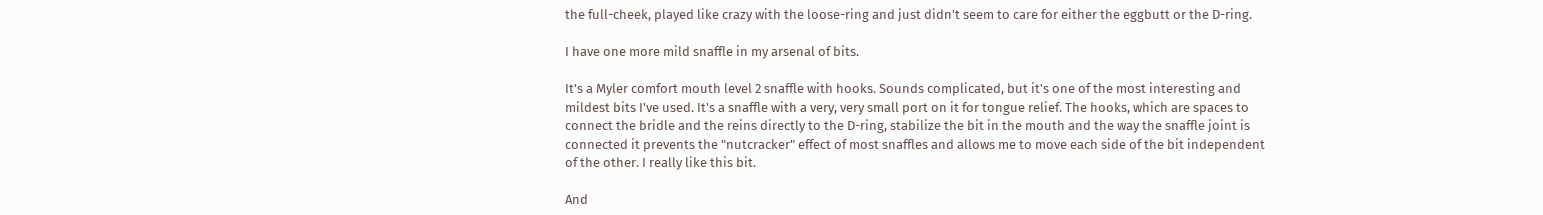the full-cheek, played like crazy with the loose-ring and just didn't seem to care for either the eggbutt or the D-ring.

I have one more mild snaffle in my arsenal of bits.

It's a Myler comfort mouth level 2 snaffle with hooks. Sounds complicated, but it's one of the most interesting and mildest bits I've used. It's a snaffle with a very, very small port on it for tongue relief. The hooks, which are spaces to connect the bridle and the reins directly to the D-ring, stabilize the bit in the mouth and the way the snaffle joint is connected it prevents the "nutcracker" effect of most snaffles and allows me to move each side of the bit independent of the other. I really like this bit.

And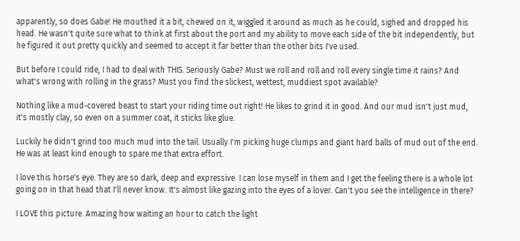apparently, so does Gabe! He mouthed it a bit, chewed on it, wiggled it around as much as he could, sighed and dropped his head. He wasn't quite sure what to think at first about the port and my ability to move each side of the bit independently, but he figured it out pretty quickly and seemed to accept it far better than the other bits I've used.

But before I could ride, I had to deal with THIS. Seriously Gabe? Must we roll and roll and roll every single time it rains? And what's wrong with rolling in the grass? Must you find the slickest, wettest, muddiest spot available?

Nothing like a mud-covered beast to start your riding time out right! He likes to grind it in good. And our mud isn't just mud, it's mostly clay, so even on a summer coat, it sticks like glue.

Luckily he didn't grind too much mud into the tail. Usually I'm picking huge clumps and giant hard balls of mud out of the end. He was at least kind enough to spare me that extra effort.

I love this horse's eye. They are so dark, deep and expressive. I can lose myself in them and I get the feeling there is a whole lot going on in that head that I'll never know. It's almost like gazing into the eyes of a lover. Can't you see the intelligence in there?

I LOVE this picture. Amazing how waiting an hour to catch the light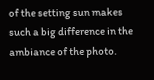of the setting sun makes such a big difference in the ambiance of the photo.